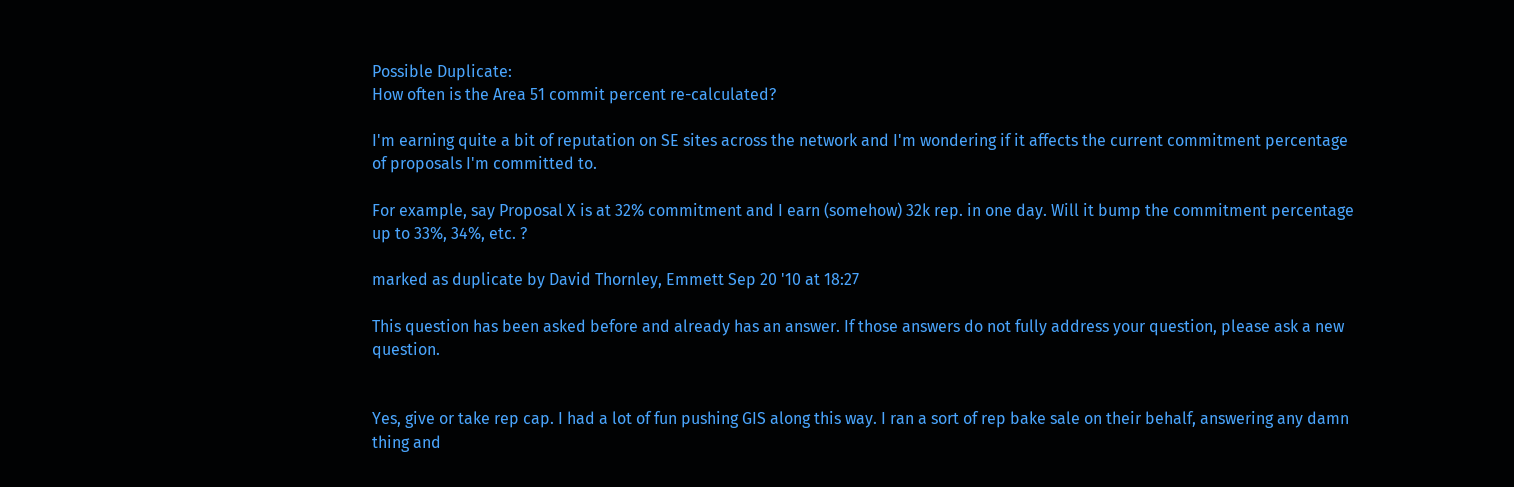Possible Duplicate:
How often is the Area 51 commit percent re-calculated?

I'm earning quite a bit of reputation on SE sites across the network and I'm wondering if it affects the current commitment percentage of proposals I'm committed to.

For example, say Proposal X is at 32% commitment and I earn (somehow) 32k rep. in one day. Will it bump the commitment percentage up to 33%, 34%, etc. ?

marked as duplicate by David Thornley, Emmett Sep 20 '10 at 18:27

This question has been asked before and already has an answer. If those answers do not fully address your question, please ask a new question.


Yes, give or take rep cap. I had a lot of fun pushing GIS along this way. I ran a sort of rep bake sale on their behalf, answering any damn thing and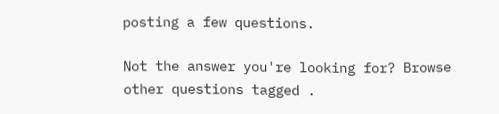posting a few questions.

Not the answer you're looking for? Browse other questions tagged .